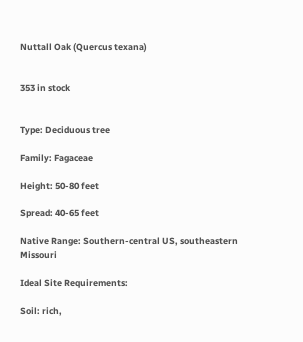Nuttall Oak (Quercus texana)


353 in stock


Type: Deciduous tree

Family: Fagaceae

Height: 50-80 feet

Spread: 40-65 feet

Native Range: Southern-central US, southeastern Missouri

Ideal Site Requirements:

Soil: rich,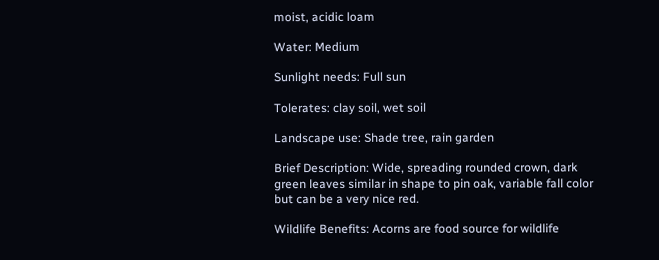moist, acidic loam

Water: Medium

Sunlight needs: Full sun

Tolerates: clay soil, wet soil

Landscape use: Shade tree, rain garden

Brief Description: Wide, spreading rounded crown, dark green leaves similar in shape to pin oak, variable fall color but can be a very nice red.

Wildlife Benefits: Acorns are food source for wildlife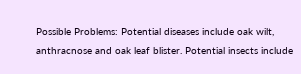Possible Problems: Potential diseases include oak wilt, anthracnose and oak leaf blister. Potential insects include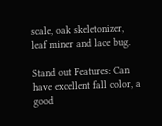scale, oak skeletonizer, leaf miner and lace bug.

Stand out Features: Can have excellent fall color, a good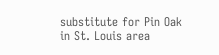substitute for Pin Oak in St. Louis area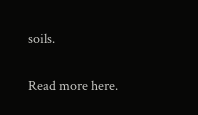soils.

Read more here.